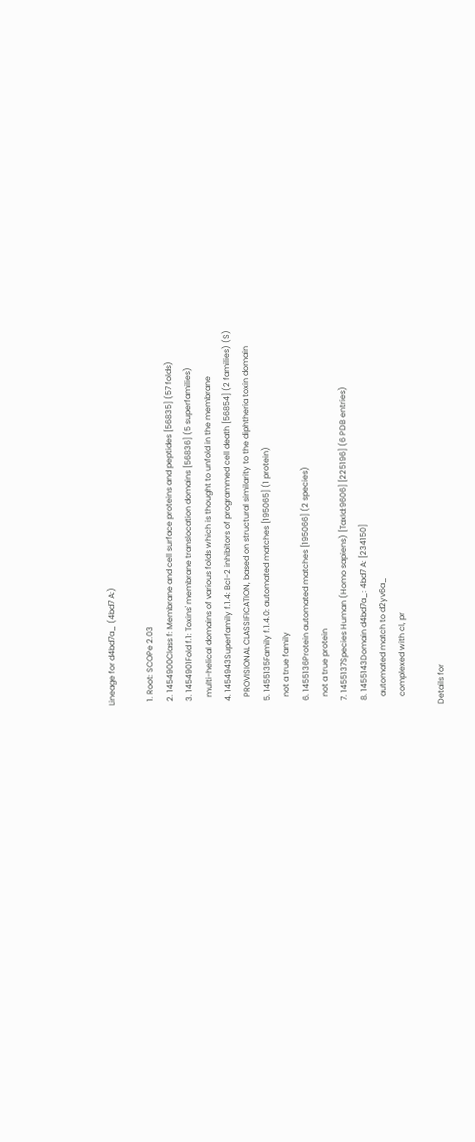Lineage for d4bd7a_ (4bd7 A:)

  1. Root: SCOPe 2.03
  2. 1454900Class f: Membrane and cell surface proteins and peptides [56835] (57 folds)
  3. 1454901Fold f.1: Toxins' membrane translocation domains [56836] (5 superfamilies)
    multi-helical domains of various folds which is thought to unfold in the membrane
  4. 1454943Superfamily f.1.4: Bcl-2 inhibitors of programmed cell death [56854] (2 families) (S)
    PROVISIONAL CLASSIFICATION, based on structural similarity to the diphtheria toxin domain
  5. 1455135Family f.1.4.0: automated matches [195065] (1 protein)
    not a true family
  6. 1455136Protein automated matches [195066] (2 species)
    not a true protein
  7. 1455137Species Human (Homo sapiens) [TaxId:9606] [225196] (6 PDB entries)
  8. 1455143Domain d4bd7a_: 4bd7 A: [234150]
    automated match to d2yv6a_
    complexed with cl, pr

Details for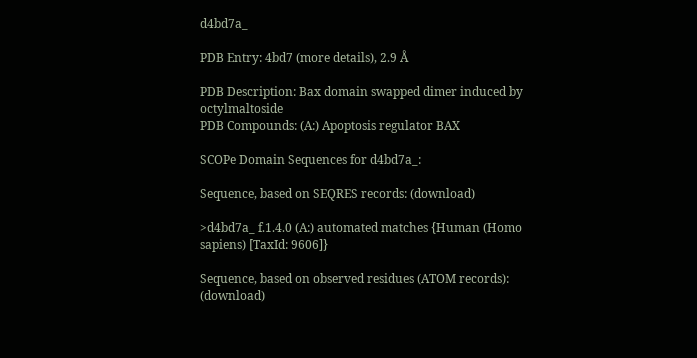d4bd7a_

PDB Entry: 4bd7 (more details), 2.9 Å

PDB Description: Bax domain swapped dimer induced by octylmaltoside
PDB Compounds: (A:) Apoptosis regulator BAX

SCOPe Domain Sequences for d4bd7a_:

Sequence, based on SEQRES records: (download)

>d4bd7a_ f.1.4.0 (A:) automated matches {Human (Homo sapiens) [TaxId: 9606]}

Sequence, based on observed residues (ATOM records): (download)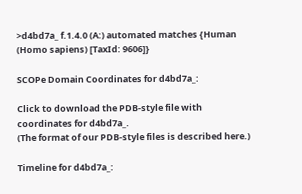>d4bd7a_ f.1.4.0 (A:) automated matches {Human (Homo sapiens) [TaxId: 9606]}

SCOPe Domain Coordinates for d4bd7a_:

Click to download the PDB-style file with coordinates for d4bd7a_.
(The format of our PDB-style files is described here.)

Timeline for d4bd7a_: